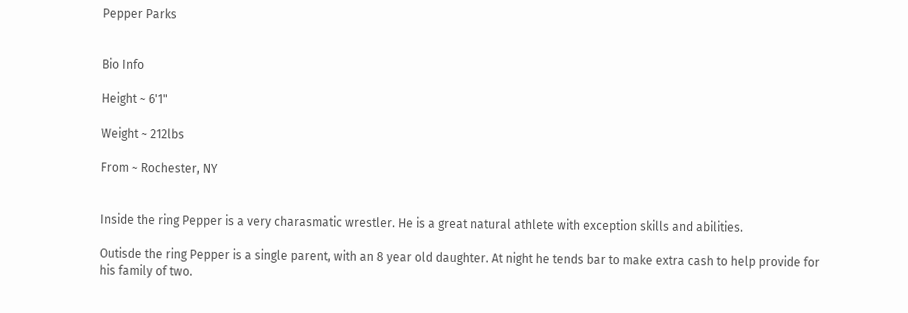Pepper Parks


Bio Info

Height ~ 6'1"

Weight ~ 212lbs

From ~ Rochester, NY


Inside the ring Pepper is a very charasmatic wrestler. He is a great natural athlete with exception skills and abilities.

Outisde the ring Pepper is a single parent, with an 8 year old daughter. At night he tends bar to make extra cash to help provide for his family of two.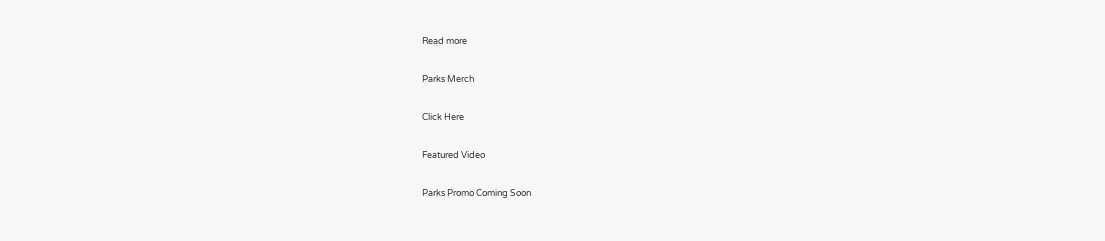Read more

Parks Merch

Click Here

Featured Video

Parks Promo Coming Soon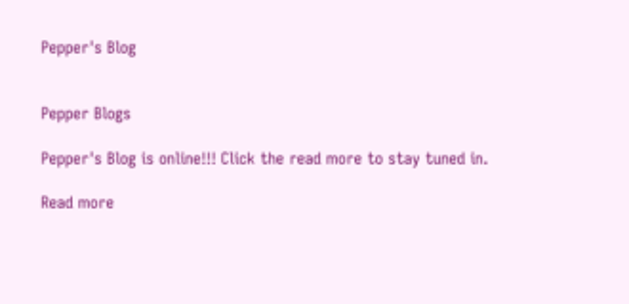Pepper's Blog


Pepper Blogs

Pepper's Blog is online!!! Click the read more to stay tuned in.

Read more